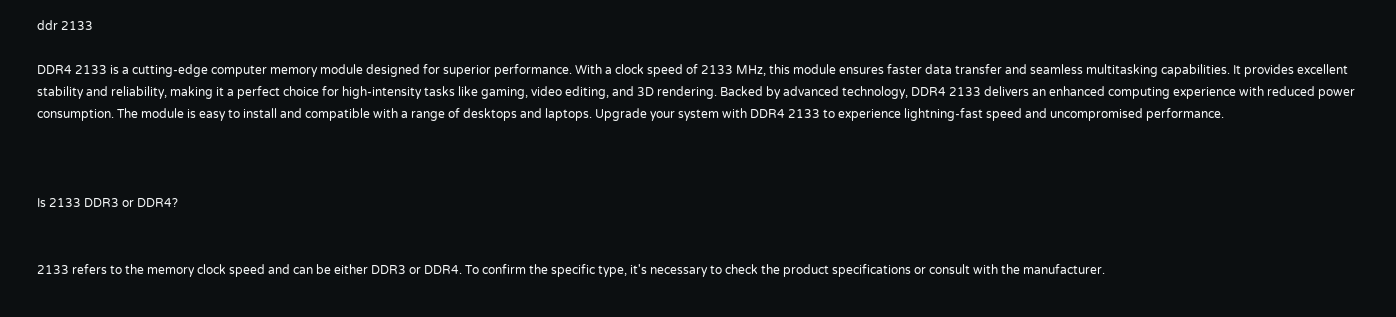ddr 2133

DDR4 2133 is a cutting-edge computer memory module designed for superior performance. With a clock speed of 2133 MHz, this module ensures faster data transfer and seamless multitasking capabilities. It provides excellent stability and reliability, making it a perfect choice for high-intensity tasks like gaming, video editing, and 3D rendering. Backed by advanced technology, DDR4 2133 delivers an enhanced computing experience with reduced power consumption. The module is easy to install and compatible with a range of desktops and laptops. Upgrade your system with DDR4 2133 to experience lightning-fast speed and uncompromised performance.



Is 2133 DDR3 or DDR4?


2133 refers to the memory clock speed and can be either DDR3 or DDR4. To confirm the specific type, it's necessary to check the product specifications or consult with the manufacturer.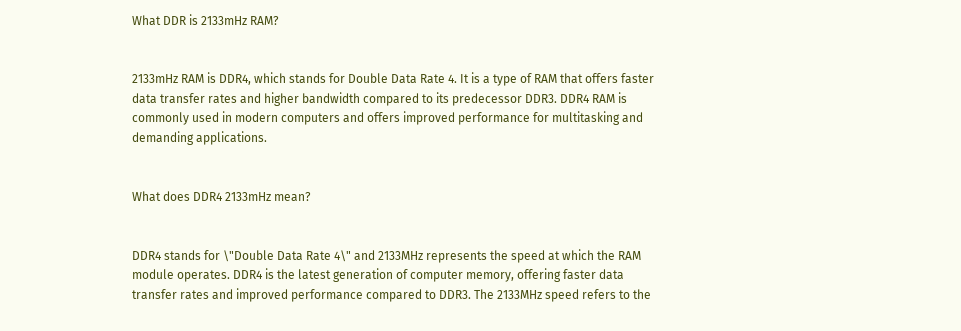What DDR is 2133mHz RAM?


2133mHz RAM is DDR4, which stands for Double Data Rate 4. It is a type of RAM that offers faster data transfer rates and higher bandwidth compared to its predecessor DDR3. DDR4 RAM is commonly used in modern computers and offers improved performance for multitasking and demanding applications.


What does DDR4 2133mHz mean?


DDR4 stands for \"Double Data Rate 4\" and 2133MHz represents the speed at which the RAM module operates. DDR4 is the latest generation of computer memory, offering faster data transfer rates and improved performance compared to DDR3. The 2133MHz speed refers to the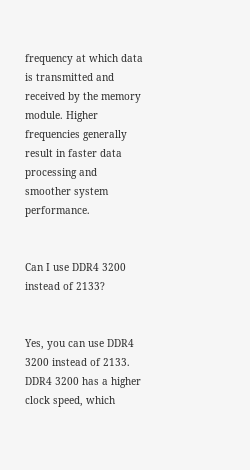frequency at which data is transmitted and received by the memory module. Higher frequencies generally result in faster data processing and smoother system performance.


Can I use DDR4 3200 instead of 2133?


Yes, you can use DDR4 3200 instead of 2133. DDR4 3200 has a higher clock speed, which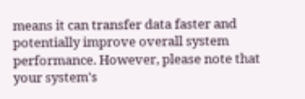means it can transfer data faster and potentially improve overall system performance. However, please note that your system's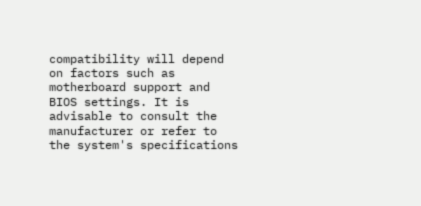compatibility will depend on factors such as motherboard support and BIOS settings. It is advisable to consult the manufacturer or refer to the system's specifications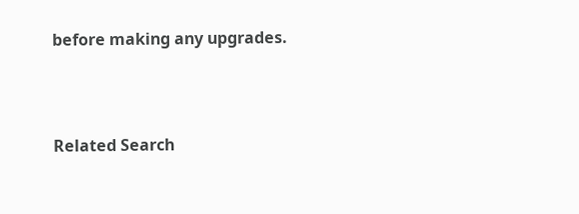before making any upgrades.




Related Search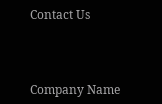Contact Us



Company Name